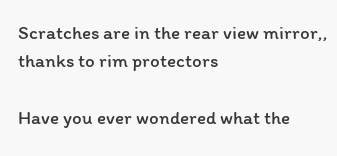Scratches are in the rear view mirror,, thanks to rim protectors

Have you ever wondered what the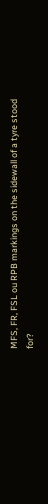MFS, FR, FSL ou RPB markings on the sidewall of a tyre stood for?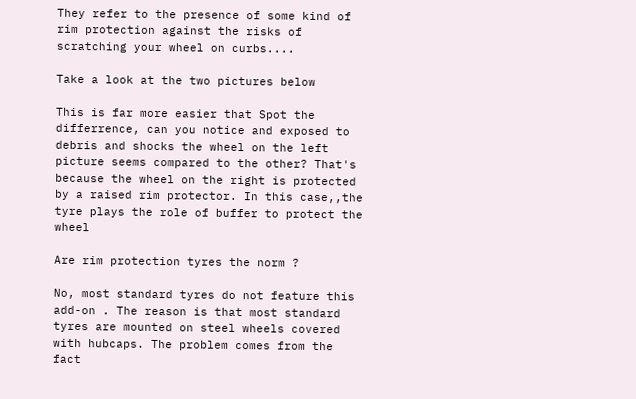They refer to the presence of some kind of rim protection against the risks of scratching your wheel on curbs....

Take a look at the two pictures below

This is far more easier that Spot the differrence, can you notice and exposed to debris and shocks the wheel on the left picture seems compared to the other? That's because the wheel on the right is protected by a raised rim protector. In this case,,the tyre plays the role of buffer to protect the wheel

Are rim protection tyres the norm ?

No, most standard tyres do not feature this add-on . The reason is that most standard tyres are mounted on steel wheels covered with hubcaps. The problem comes from the fact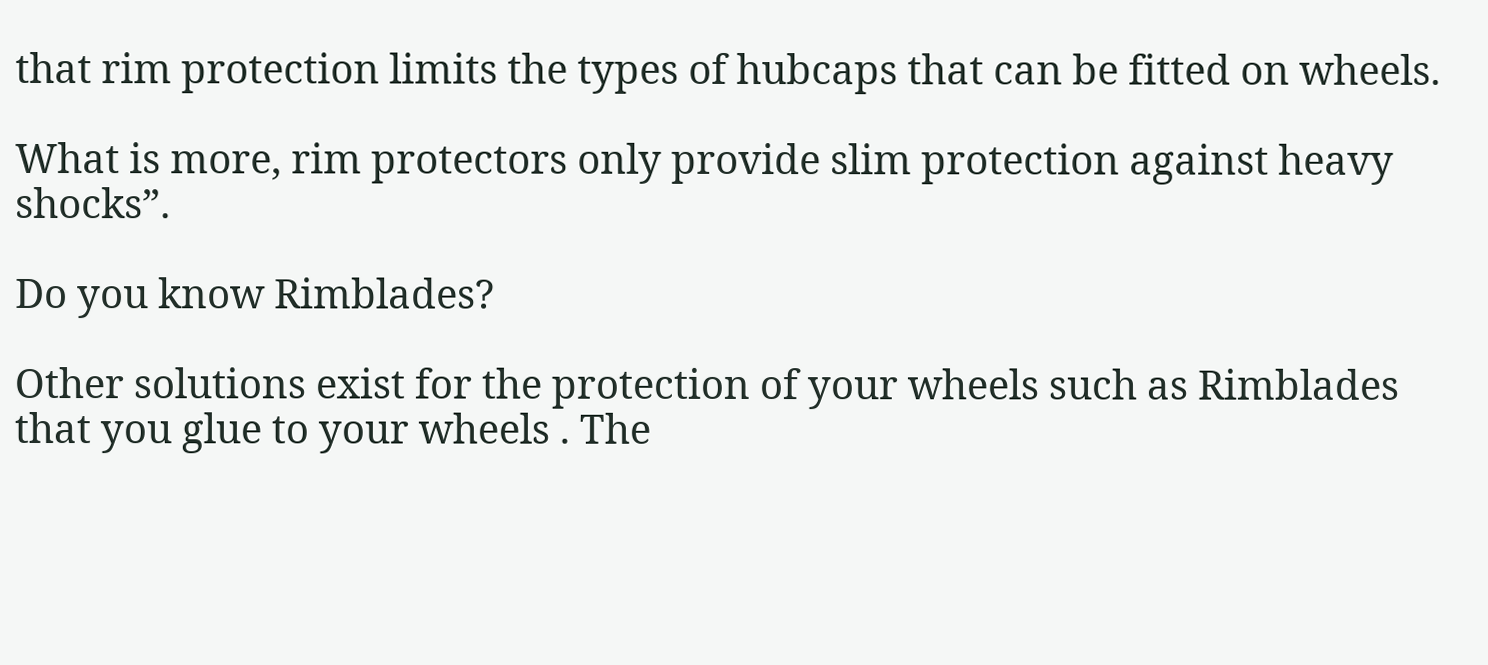that rim protection limits the types of hubcaps that can be fitted on wheels.

What is more, rim protectors only provide slim protection against heavy shocks”.

Do you know Rimblades?

Other solutions exist for the protection of your wheels such as Rimblades that you glue to your wheels . The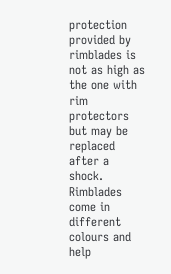protection provided by rimblades is not as high as the one with rim protectors but may be replaced after a shock. Rimblades come in different colours and help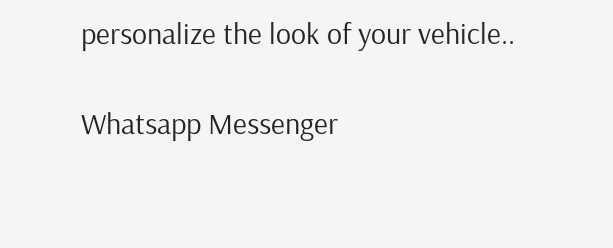personalize the look of your vehicle..

Whatsapp Messenger